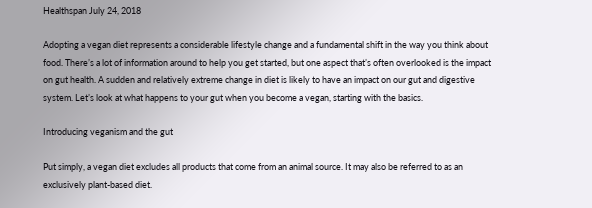Healthspan July 24, 2018

Adopting a vegan diet represents a considerable lifestyle change and a fundamental shift in the way you think about food. There’s a lot of information around to help you get started, but one aspect that’s often overlooked is the impact on gut health. A sudden and relatively extreme change in diet is likely to have an impact on our gut and digestive system. Let’s look at what happens to your gut when you become a vegan, starting with the basics.

Introducing veganism and the gut

Put simply, a vegan diet excludes all products that come from an animal source. It may also be referred to as an exclusively plant-based diet.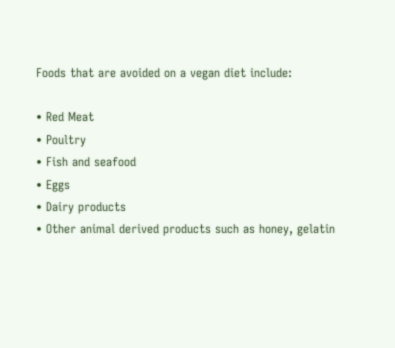Foods that are avoided on a vegan diet include:

• Red Meat
• Poultry
• Fish and seafood
• Eggs
• Dairy products
• Other animal derived products such as honey, gelatin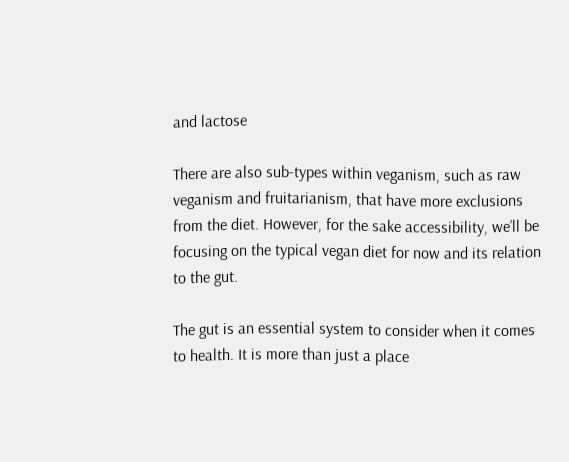and lactose

There are also sub-types within veganism, such as raw veganism and fruitarianism, that have more exclusions from the diet. However, for the sake accessibility, we’ll be focusing on the typical vegan diet for now and its relation to the gut.

The gut is an essential system to consider when it comes to health. It is more than just a place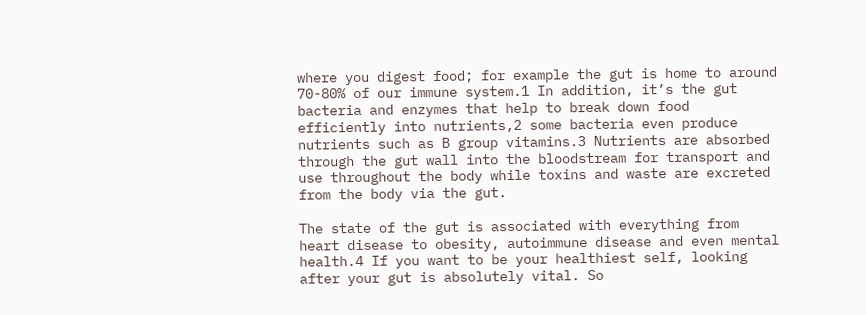where you digest food; for example the gut is home to around 70-80% of our immune system.1 In addition, it’s the gut bacteria and enzymes that help to break down food efficiently into nutrients,2 some bacteria even produce nutrients such as B group vitamins.3 Nutrients are absorbed through the gut wall into the bloodstream for transport and use throughout the body while toxins and waste are excreted from the body via the gut.

The state of the gut is associated with everything from heart disease to obesity, autoimmune disease and even mental health.4 If you want to be your healthiest self, looking after your gut is absolutely vital. So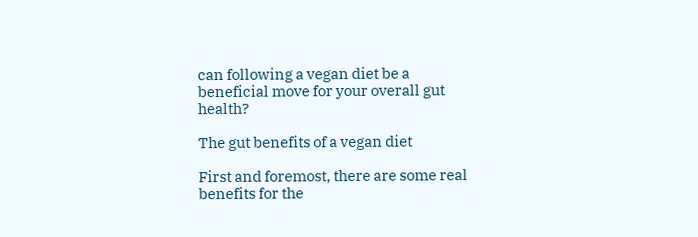can following a vegan diet be a beneficial move for your overall gut health?

The gut benefits of a vegan diet

First and foremost, there are some real benefits for the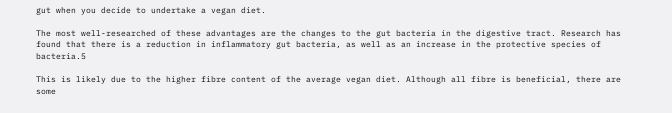gut when you decide to undertake a vegan diet.

The most well-researched of these advantages are the changes to the gut bacteria in the digestive tract. Research has found that there is a reduction in inflammatory gut bacteria, as well as an increase in the protective species of bacteria.5

This is likely due to the higher fibre content of the average vegan diet. Although all fibre is beneficial, there are some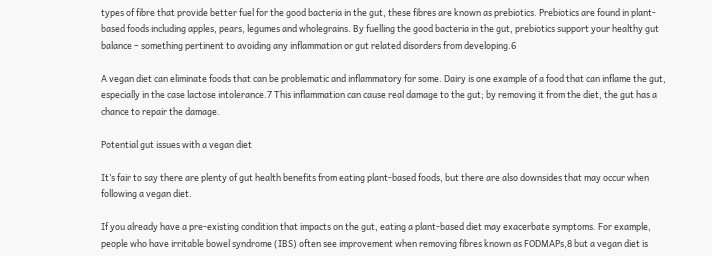types of fibre that provide better fuel for the good bacteria in the gut, these fibres are known as prebiotics. Prebiotics are found in plant-based foods including apples, pears, legumes and wholegrains. By fuelling the good bacteria in the gut, prebiotics support your healthy gut balance – something pertinent to avoiding any inflammation or gut related disorders from developing.6

A vegan diet can eliminate foods that can be problematic and inflammatory for some. Dairy is one example of a food that can inflame the gut, especially in the case lactose intolerance.7 This inflammation can cause real damage to the gut; by removing it from the diet, the gut has a chance to repair the damage.

Potential gut issues with a vegan diet

It’s fair to say there are plenty of gut health benefits from eating plant-based foods, but there are also downsides that may occur when following a vegan diet.

If you already have a pre-existing condition that impacts on the gut, eating a plant-based diet may exacerbate symptoms. For example, people who have irritable bowel syndrome (IBS) often see improvement when removing fibres known as FODMAPs,8 but a vegan diet is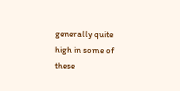generally quite high in some of these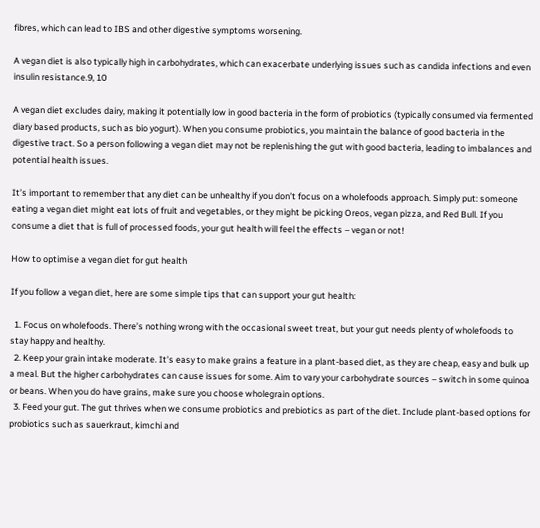fibres, which can lead to IBS and other digestive symptoms worsening.

A vegan diet is also typically high in carbohydrates, which can exacerbate underlying issues such as candida infections and even insulin resistance.9, 10

A vegan diet excludes dairy, making it potentially low in good bacteria in the form of probiotics (typically consumed via fermented diary based products, such as bio yogurt). When you consume probiotics, you maintain the balance of good bacteria in the digestive tract. So a person following a vegan diet may not be replenishing the gut with good bacteria, leading to imbalances and potential health issues.

It’s important to remember that any diet can be unhealthy if you don’t focus on a wholefoods approach. Simply put: someone eating a vegan diet might eat lots of fruit and vegetables, or they might be picking Oreos, vegan pizza, and Red Bull. If you consume a diet that is full of processed foods, your gut health will feel the effects – vegan or not!

How to optimise a vegan diet for gut health

If you follow a vegan diet, here are some simple tips that can support your gut health:

  1. Focus on wholefoods. There’s nothing wrong with the occasional sweet treat, but your gut needs plenty of wholefoods to stay happy and healthy.
  2. Keep your grain intake moderate. It’s easy to make grains a feature in a plant-based diet, as they are cheap, easy and bulk up a meal. But the higher carbohydrates can cause issues for some. Aim to vary your carbohydrate sources – switch in some quinoa or beans. When you do have grains, make sure you choose wholegrain options.
  3. Feed your gut. The gut thrives when we consume probiotics and prebiotics as part of the diet. Include plant-based options for probiotics such as sauerkraut, kimchi and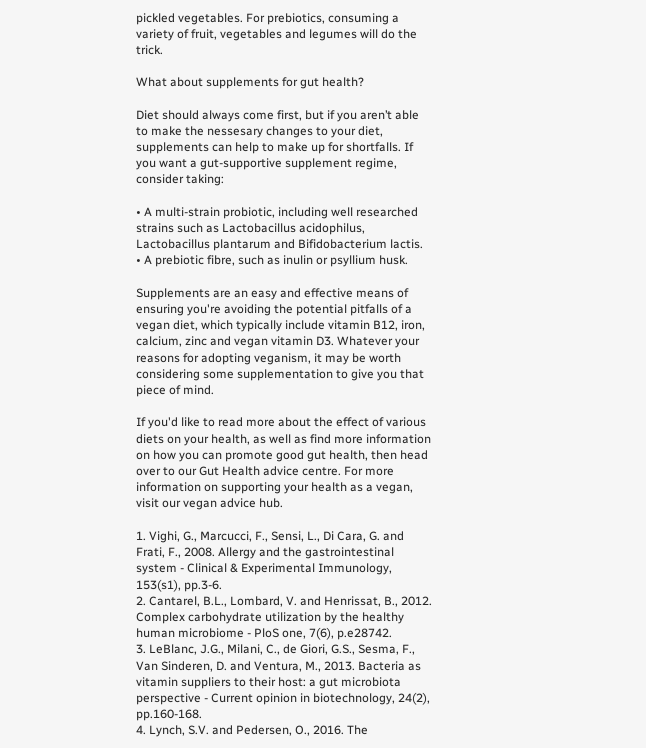pickled vegetables. For prebiotics, consuming a variety of fruit, vegetables and legumes will do the trick.

What about supplements for gut health?

Diet should always come first, but if you aren’t able to make the nessesary changes to your diet, supplements can help to make up for shortfalls. If you want a gut-supportive supplement regime, consider taking:

• A multi-strain probiotic, including well researched strains such as Lactobacillus acidophilus, Lactobacillus plantarum and Bifidobacterium lactis.
• A prebiotic fibre, such as inulin or psyllium husk.

Supplements are an easy and effective means of ensuring you're avoiding the potential pitfalls of a vegan diet, which typically include vitamin B12, iron, calcium, zinc and vegan vitamin D3. Whatever your reasons for adopting veganism, it may be worth considering some supplementation to give you that piece of mind.

If you'd like to read more about the effect of various diets on your health, as well as find more information on how you can promote good gut health, then head over to our Gut Health advice centre. For more information on supporting your health as a vegan, visit our vegan advice hub.

1. Vighi, G., Marcucci, F., Sensi, L., Di Cara, G. and Frati, F., 2008. Allergy and the gastrointestinal system - Clinical & Experimental Immunology, 153(s1), pp.3-6.
2. Cantarel, B.L., Lombard, V. and Henrissat, B., 2012. Complex carbohydrate utilization by the healthy human microbiome - PloS one, 7(6), p.e28742.
3. LeBlanc, J.G., Milani, C., de Giori, G.S., Sesma, F., Van Sinderen, D. and Ventura, M., 2013. Bacteria as vitamin suppliers to their host: a gut microbiota perspective - Current opinion in biotechnology, 24(2), pp.160-168.
4. Lynch, S.V. and Pedersen, O., 2016. The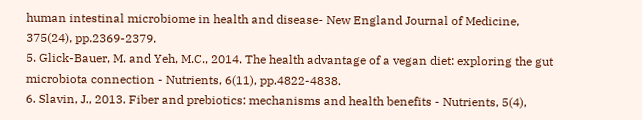human intestinal microbiome in health and disease- New England Journal of Medicine, 375(24), pp.2369-2379.
5. Glick-Bauer, M. and Yeh, M.C., 2014. The health advantage of a vegan diet: exploring the gut microbiota connection - Nutrients, 6(11), pp.4822-4838.
6. Slavin, J., 2013. Fiber and prebiotics: mechanisms and health benefits - Nutrients, 5(4),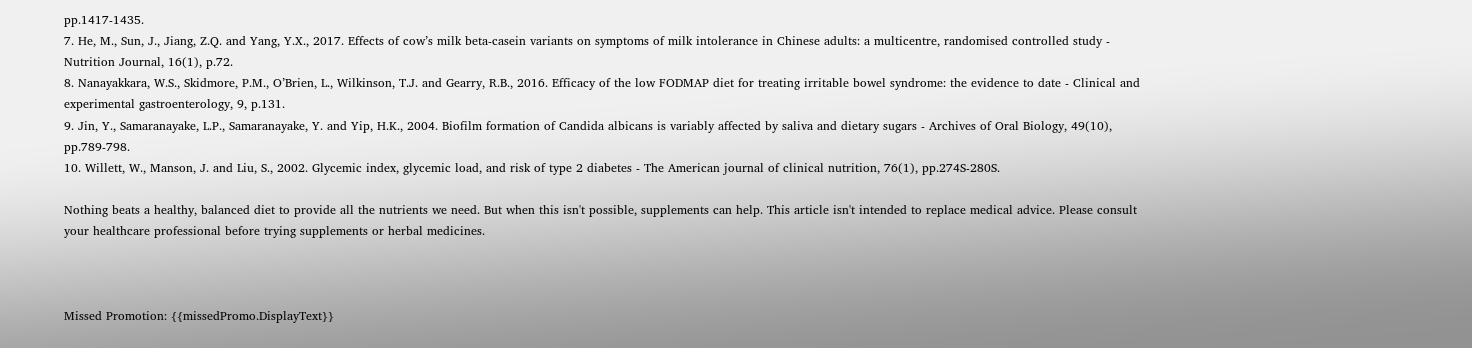pp.1417-1435.
7. He, M., Sun, J., Jiang, Z.Q. and Yang, Y.X., 2017. Effects of cow’s milk beta-casein variants on symptoms of milk intolerance in Chinese adults: a multicentre, randomised controlled study - Nutrition Journal, 16(1), p.72.
8. Nanayakkara, W.S., Skidmore, P.M., O’Brien, L., Wilkinson, T.J. and Gearry, R.B., 2016. Efficacy of the low FODMAP diet for treating irritable bowel syndrome: the evidence to date - Clinical and experimental gastroenterology, 9, p.131.
9. Jin, Y., Samaranayake, L.P., Samaranayake, Y. and Yip, H.K., 2004. Biofilm formation of Candida albicans is variably affected by saliva and dietary sugars - Archives of Oral Biology, 49(10), pp.789-798.
10. Willett, W., Manson, J. and Liu, S., 2002. Glycemic index, glycemic load, and risk of type 2 diabetes - The American journal of clinical nutrition, 76(1), pp.274S-280S.

Nothing beats a healthy, balanced diet to provide all the nutrients we need. But when this isn't possible, supplements can help. This article isn't intended to replace medical advice. Please consult your healthcare professional before trying supplements or herbal medicines.



Missed Promotion: {{missedPromo.DisplayText}}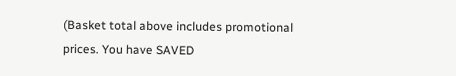(Basket total above includes promotional prices. You have SAVED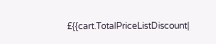£{{cart.TotalPriceListDiscount|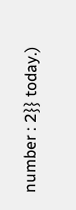number : 2}} today.)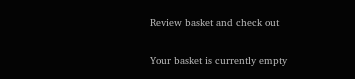Review basket and check out

Your basket is currently empty